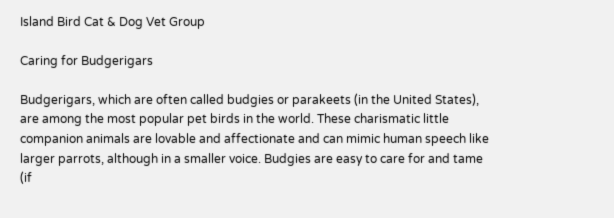Island Bird Cat & Dog Vet Group

Caring for Budgerigars

Budgerigars, which are often called budgies or parakeets (in the United States), are among the most popular pet birds in the world. These charismatic little companion animals are lovable and affectionate and can mimic human speech like larger parrots, although in a smaller voice. Budgies are easy to care for and tame (if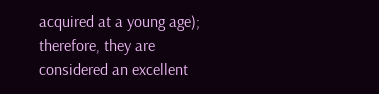acquired at a young age); therefore, they are considered an excellent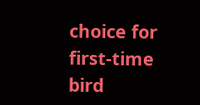choice for first-time bird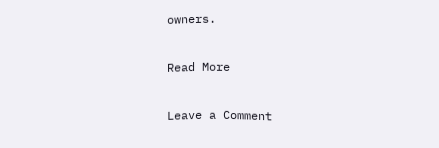owners.

Read More

Leave a Comment